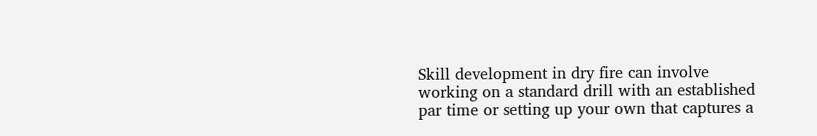Skill development in dry fire can involve working on a standard drill with an established par time or setting up your own that captures a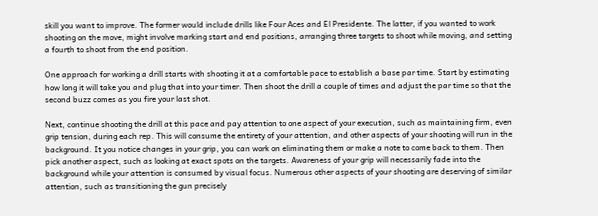skill you want to improve. The former would include drills like Four Aces and El Presidente. The latter, if you wanted to work shooting on the move, might involve marking start and end positions, arranging three targets to shoot while moving, and setting a fourth to shoot from the end position.

One approach for working a drill starts with shooting it at a comfortable pace to establish a base par time. Start by estimating how long it will take you and plug that into your timer. Then shoot the drill a couple of times and adjust the par time so that the second buzz comes as you fire your last shot.

Next, continue shooting the drill at this pace and pay attention to one aspect of your execution, such as maintaining firm, even grip tension, during each rep. This will consume the entirety of your attention, and other aspects of your shooting will run in the background. It you notice changes in your grip, you can work on eliminating them or make a note to come back to them. Then pick another aspect, such as looking at exact spots on the targets. Awareness of your grip will necessarily fade into the background while your attention is consumed by visual focus. Numerous other aspects of your shooting are deserving of similar attention, such as transitioning the gun precisely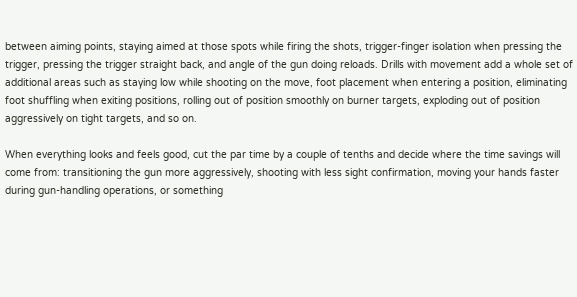between aiming points, staying aimed at those spots while firing the shots, trigger-finger isolation when pressing the trigger, pressing the trigger straight back, and angle of the gun doing reloads. Drills with movement add a whole set of additional areas such as staying low while shooting on the move, foot placement when entering a position, eliminating foot shuffling when exiting positions, rolling out of position smoothly on burner targets, exploding out of position aggressively on tight targets, and so on.

When everything looks and feels good, cut the par time by a couple of tenths and decide where the time savings will come from: transitioning the gun more aggressively, shooting with less sight confirmation, moving your hands faster during gun-handling operations, or something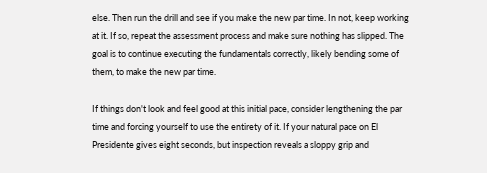else. Then run the drill and see if you make the new par time. In not, keep working at it. If so, repeat the assessment process and make sure nothing has slipped. The goal is to continue executing the fundamentals correctly, likely bending some of them, to make the new par time.

If things don't look and feel good at this initial pace, consider lengthening the par time and forcing yourself to use the entirety of it. If your natural pace on El Presidente gives eight seconds, but inspection reveals a sloppy grip and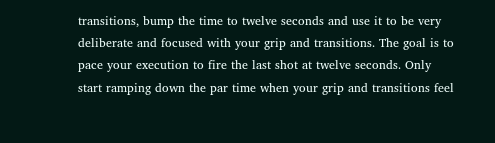transitions, bump the time to twelve seconds and use it to be very deliberate and focused with your grip and transitions. The goal is to pace your execution to fire the last shot at twelve seconds. Only start ramping down the par time when your grip and transitions feel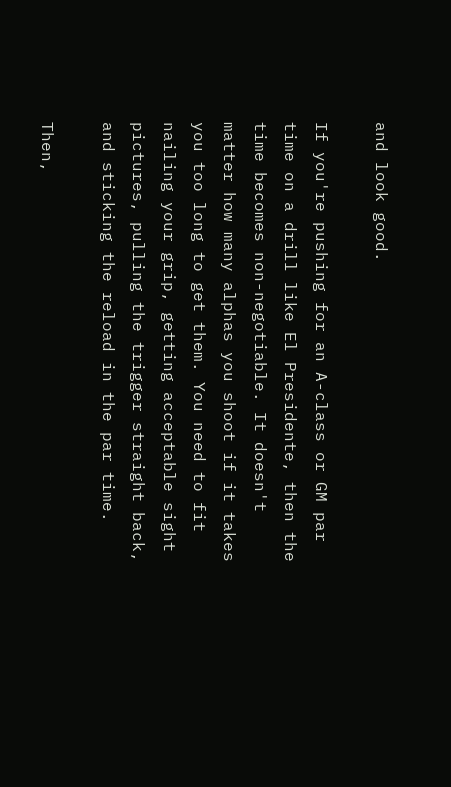and look good.

If you're pushing for an A-class or GM par time on a drill like El Presidente, then the time becomes non-negotiable. It doesn't matter how many alphas you shoot if it takes you too long to get them. You need to fit nailing your grip, getting acceptable sight pictures, pulling the trigger straight back, and sticking the reload in the par time.

Then,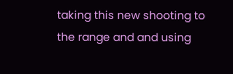taking this new shooting to the range and and using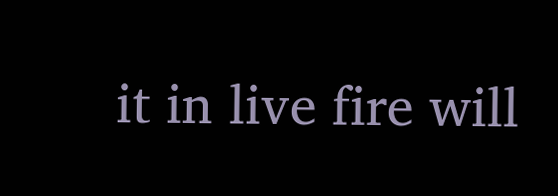it in live fire will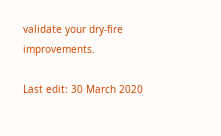validate your dry-fire improvements.

Last edit: 30 March 2020